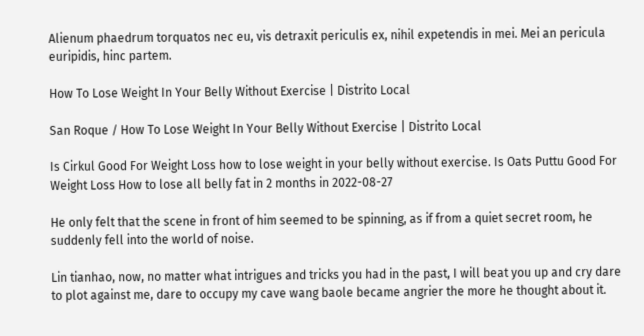Alienum phaedrum torquatos nec eu, vis detraxit periculis ex, nihil expetendis in mei. Mei an pericula euripidis, hinc partem.

How To Lose Weight In Your Belly Without Exercise | Distrito Local

San Roque / How To Lose Weight In Your Belly Without Exercise | Distrito Local

Is Cirkul Good For Weight Loss how to lose weight in your belly without exercise. Is Oats Puttu Good For Weight Loss How to lose all belly fat in 2 months in 2022-08-27

He only felt that the scene in front of him seemed to be spinning, as if from a quiet secret room, he suddenly fell into the world of noise.

Lin tianhao, now, no matter what intrigues and tricks you had in the past, I will beat you up and cry dare to plot against me, dare to occupy my cave wang baole became angrier the more he thought about it.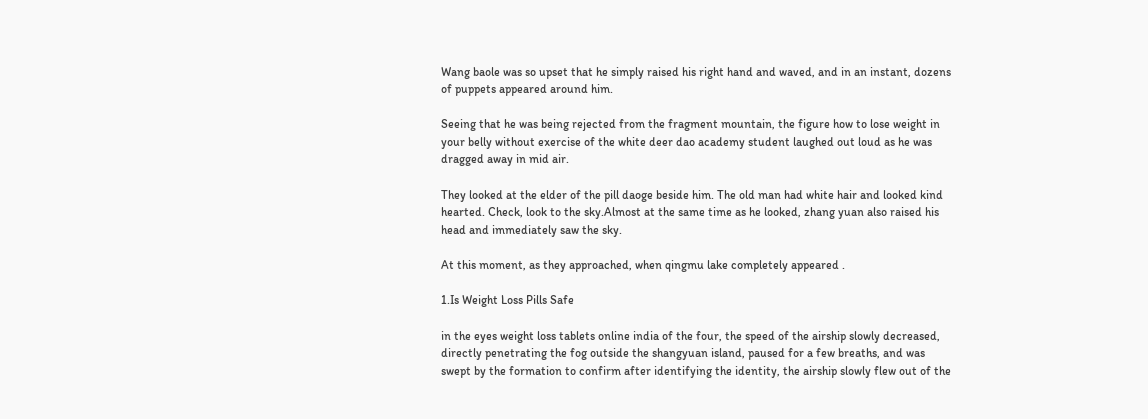Wang baole was so upset that he simply raised his right hand and waved, and in an instant, dozens of puppets appeared around him.

Seeing that he was being rejected from the fragment mountain, the figure how to lose weight in your belly without exercise of the white deer dao academy student laughed out loud as he was dragged away in mid air.

They looked at the elder of the pill daoge beside him. The old man had white hair and looked kind hearted. Check, look to the sky.Almost at the same time as he looked, zhang yuan also raised his head and immediately saw the sky.

At this moment, as they approached, when qingmu lake completely appeared .

1.Is Weight Loss Pills Safe

in the eyes weight loss tablets online india of the four, the speed of the airship slowly decreased, directly penetrating the fog outside the shangyuan island, paused for a few breaths, and was swept by the formation to confirm after identifying the identity, the airship slowly flew out of the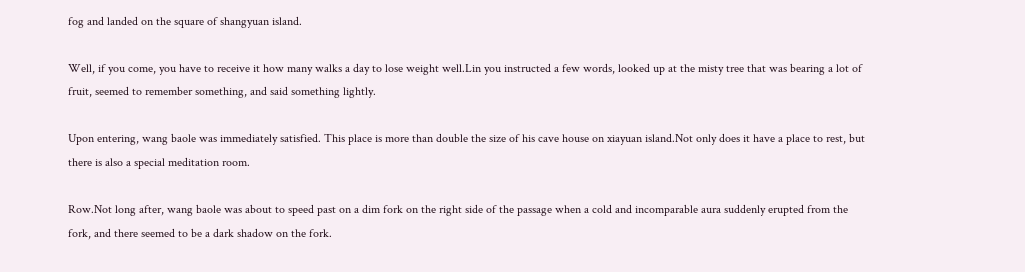fog and landed on the square of shangyuan island.

Well, if you come, you have to receive it how many walks a day to lose weight well.Lin you instructed a few words, looked up at the misty tree that was bearing a lot of fruit, seemed to remember something, and said something lightly.

Upon entering, wang baole was immediately satisfied. This place is more than double the size of his cave house on xiayuan island.Not only does it have a place to rest, but there is also a special meditation room.

Row.Not long after, wang baole was about to speed past on a dim fork on the right side of the passage when a cold and incomparable aura suddenly erupted from the fork, and there seemed to be a dark shadow on the fork.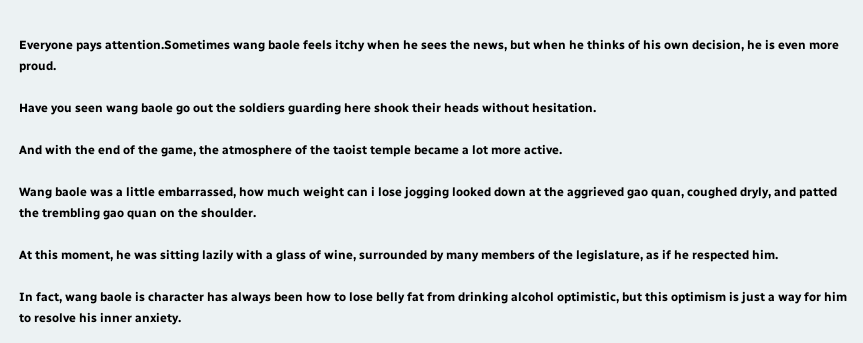Everyone pays attention.Sometimes wang baole feels itchy when he sees the news, but when he thinks of his own decision, he is even more proud.

Have you seen wang baole go out the soldiers guarding here shook their heads without hesitation.

And with the end of the game, the atmosphere of the taoist temple became a lot more active.

Wang baole was a little embarrassed, how much weight can i lose jogging looked down at the aggrieved gao quan, coughed dryly, and patted the trembling gao quan on the shoulder.

At this moment, he was sitting lazily with a glass of wine, surrounded by many members of the legislature, as if he respected him.

In fact, wang baole is character has always been how to lose belly fat from drinking alcohol optimistic, but this optimism is just a way for him to resolve his inner anxiety.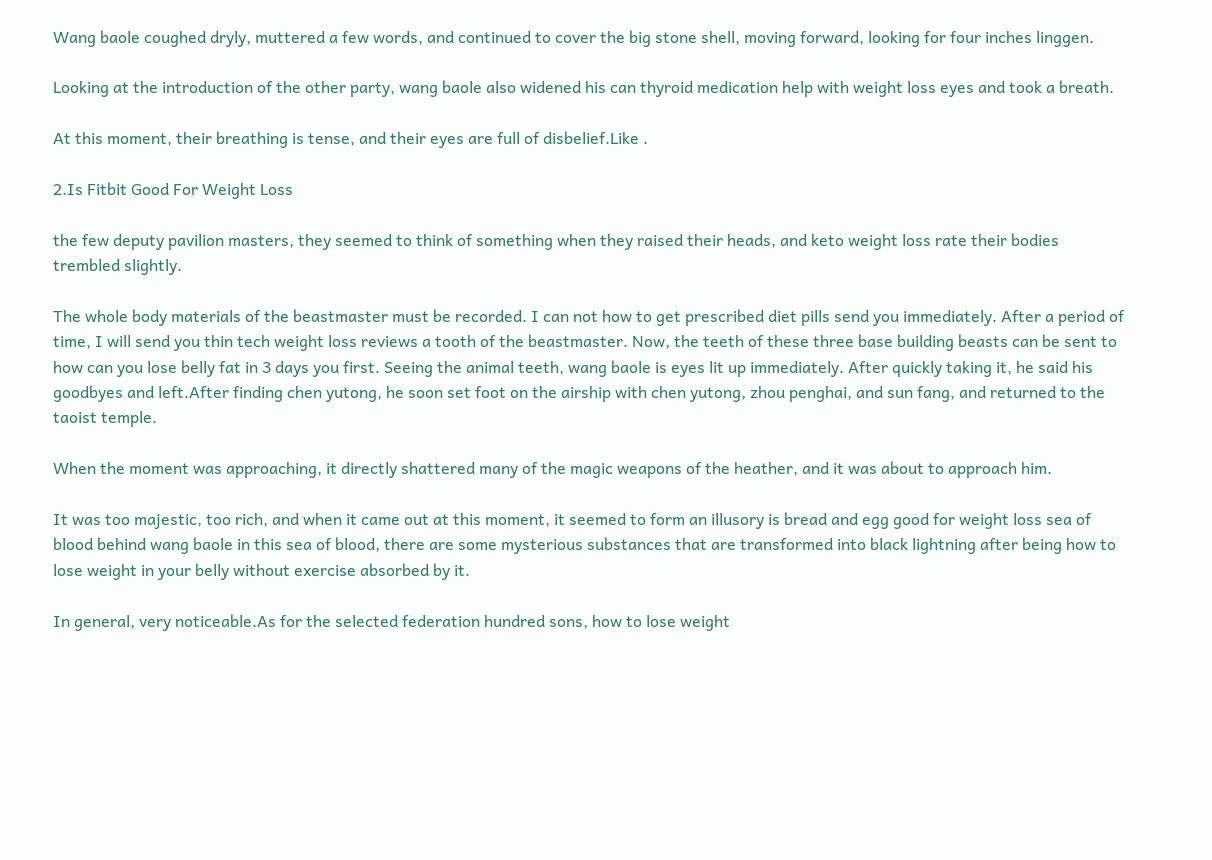Wang baole coughed dryly, muttered a few words, and continued to cover the big stone shell, moving forward, looking for four inches linggen.

Looking at the introduction of the other party, wang baole also widened his can thyroid medication help with weight loss eyes and took a breath.

At this moment, their breathing is tense, and their eyes are full of disbelief.Like .

2.Is Fitbit Good For Weight Loss

the few deputy pavilion masters, they seemed to think of something when they raised their heads, and keto weight loss rate their bodies trembled slightly.

The whole body materials of the beastmaster must be recorded. I can not how to get prescribed diet pills send you immediately. After a period of time, I will send you thin tech weight loss reviews a tooth of the beastmaster. Now, the teeth of these three base building beasts can be sent to how can you lose belly fat in 3 days you first. Seeing the animal teeth, wang baole is eyes lit up immediately. After quickly taking it, he said his goodbyes and left.After finding chen yutong, he soon set foot on the airship with chen yutong, zhou penghai, and sun fang, and returned to the taoist temple.

When the moment was approaching, it directly shattered many of the magic weapons of the heather, and it was about to approach him.

It was too majestic, too rich, and when it came out at this moment, it seemed to form an illusory is bread and egg good for weight loss sea of blood behind wang baole in this sea of blood, there are some mysterious substances that are transformed into black lightning after being how to lose weight in your belly without exercise absorbed by it.

In general, very noticeable.As for the selected federation hundred sons, how to lose weight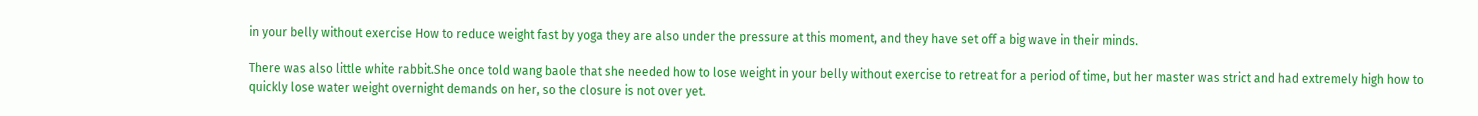in your belly without exercise How to reduce weight fast by yoga they are also under the pressure at this moment, and they have set off a big wave in their minds.

There was also little white rabbit.She once told wang baole that she needed how to lose weight in your belly without exercise to retreat for a period of time, but her master was strict and had extremely high how to quickly lose water weight overnight demands on her, so the closure is not over yet.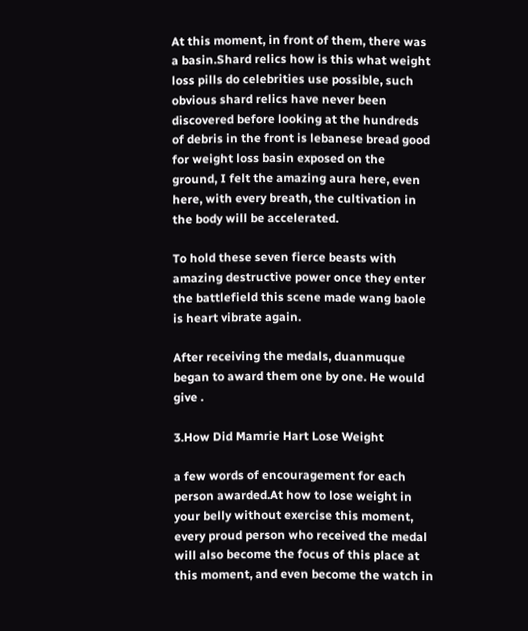At this moment, in front of them, there was a basin.Shard relics how is this what weight loss pills do celebrities use possible, such obvious shard relics have never been discovered before looking at the hundreds of debris in the front is lebanese bread good for weight loss basin exposed on the ground, I felt the amazing aura here, even here, with every breath, the cultivation in the body will be accelerated.

To hold these seven fierce beasts with amazing destructive power once they enter the battlefield this scene made wang baole is heart vibrate again.

After receiving the medals, duanmuque began to award them one by one. He would give .

3.How Did Mamrie Hart Lose Weight

a few words of encouragement for each person awarded.At how to lose weight in your belly without exercise this moment, every proud person who received the medal will also become the focus of this place at this moment, and even become the watch in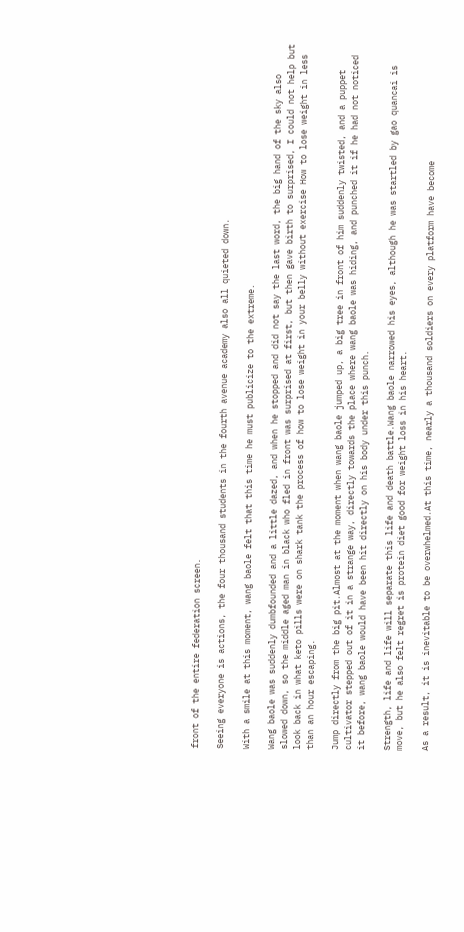front of the entire federation screen.

Seeing everyone is actions, the four thousand students in the fourth avenue academy also all quieted down.

With a smile at this moment, wang baole felt that this time he must publicize to the extreme.

Wang baole was suddenly dumbfounded and a little dazed, and when he stopped and did not say the last word, the big hand of the sky also slowed down, so the middle aged man in black who fled in front was surprised at first, but then gave birth to surprised, I could not help but look back in what keto pills were on shark tank the process of how to lose weight in your belly without exercise How to lose weight in less than an hour escaping.

Jump directly from the big pit.Almost at the moment when wang baole jumped up, a big tree in front of him suddenly twisted, and a puppet cultivator stepped out of it in a strange way, directly towards the place where wang baole was hiding, and punched it if he had not noticed it before, wang baole would have been hit directly on his body under this punch.

Strength, life and life will separate this life and death battle.Wang baole narrowed his eyes, although he was startled by gao quancai is move, but he also felt regret is protein diet good for weight loss in his heart.

As a result, it is inevitable to be overwhelmed.At this time, nearly a thousand soldiers on every platform have become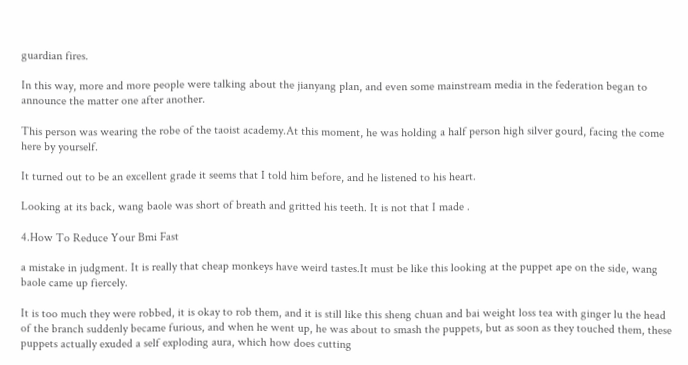guardian fires.

In this way, more and more people were talking about the jianyang plan, and even some mainstream media in the federation began to announce the matter one after another.

This person was wearing the robe of the taoist academy.At this moment, he was holding a half person high silver gourd, facing the come here by yourself.

It turned out to be an excellent grade it seems that I told him before, and he listened to his heart.

Looking at its back, wang baole was short of breath and gritted his teeth. It is not that I made .

4.How To Reduce Your Bmi Fast

a mistake in judgment. It is really that cheap monkeys have weird tastes.It must be like this looking at the puppet ape on the side, wang baole came up fiercely.

It is too much they were robbed, it is okay to rob them, and it is still like this sheng chuan and bai weight loss tea with ginger lu the head of the branch suddenly became furious, and when he went up, he was about to smash the puppets, but as soon as they touched them, these puppets actually exuded a self exploding aura, which how does cutting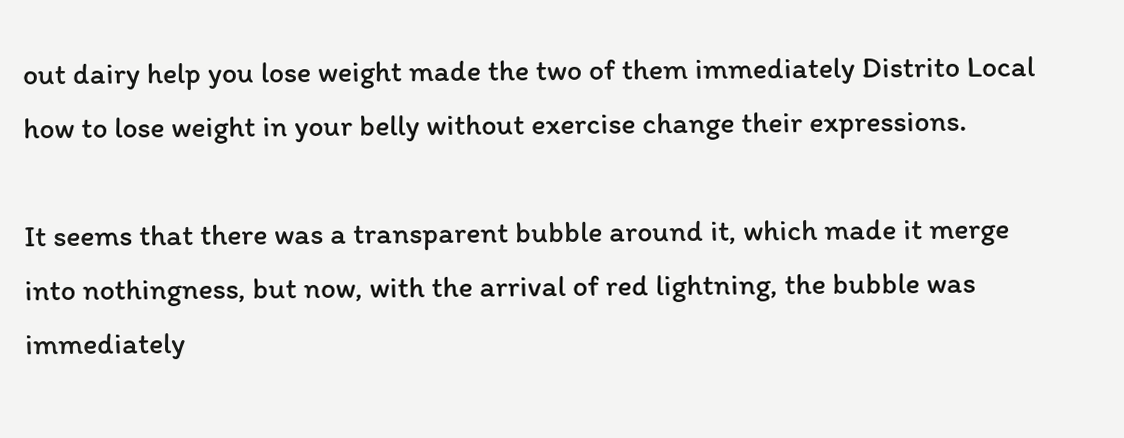out dairy help you lose weight made the two of them immediately Distrito Local how to lose weight in your belly without exercise change their expressions.

It seems that there was a transparent bubble around it, which made it merge into nothingness, but now, with the arrival of red lightning, the bubble was immediately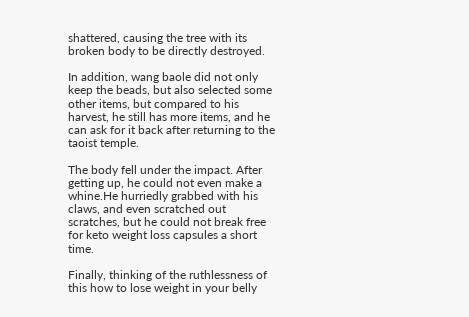shattered, causing the tree with its broken body to be directly destroyed.

In addition, wang baole did not only keep the beads, but also selected some other items, but compared to his harvest, he still has more items, and he can ask for it back after returning to the taoist temple.

The body fell under the impact. After getting up, he could not even make a whine.He hurriedly grabbed with his claws, and even scratched out scratches, but he could not break free for keto weight loss capsules a short time.

Finally, thinking of the ruthlessness of this how to lose weight in your belly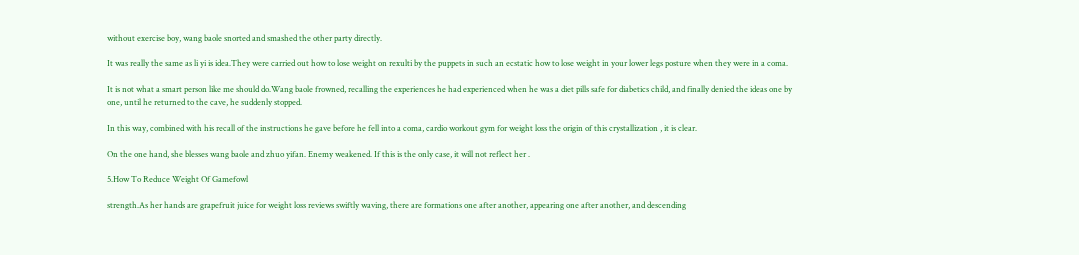without exercise boy, wang baole snorted and smashed the other party directly.

It was really the same as li yi is idea.They were carried out how to lose weight on rexulti by the puppets in such an ecstatic how to lose weight in your lower legs posture when they were in a coma.

It is not what a smart person like me should do.Wang baole frowned, recalling the experiences he had experienced when he was a diet pills safe for diabetics child, and finally denied the ideas one by one, until he returned to the cave, he suddenly stopped.

In this way, combined with his recall of the instructions he gave before he fell into a coma, cardio workout gym for weight loss the origin of this crystallization , it is clear.

On the one hand, she blesses wang baole and zhuo yifan. Enemy weakened. If this is the only case, it will not reflect her .

5.How To Reduce Weight Of Gamefowl

strength.As her hands are grapefruit juice for weight loss reviews swiftly waving, there are formations one after another, appearing one after another, and descending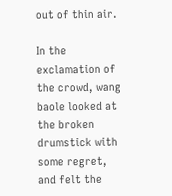out of thin air.

In the exclamation of the crowd, wang baole looked at the broken drumstick with some regret, and felt the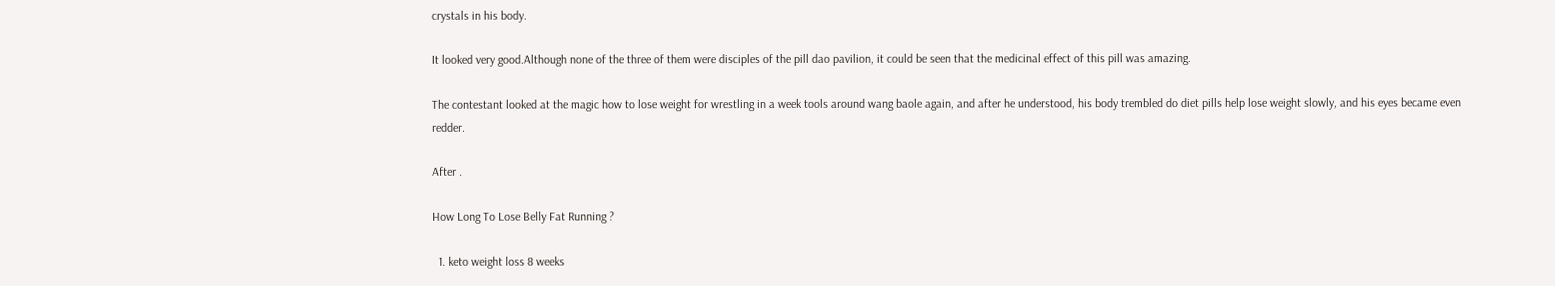crystals in his body.

It looked very good.Although none of the three of them were disciples of the pill dao pavilion, it could be seen that the medicinal effect of this pill was amazing.

The contestant looked at the magic how to lose weight for wrestling in a week tools around wang baole again, and after he understood, his body trembled do diet pills help lose weight slowly, and his eyes became even redder.

After .

How Long To Lose Belly Fat Running ?

  1. keto weight loss 8 weeks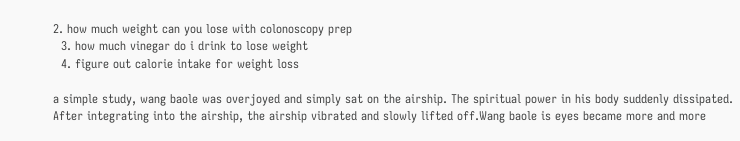2. how much weight can you lose with colonoscopy prep
  3. how much vinegar do i drink to lose weight
  4. figure out calorie intake for weight loss

a simple study, wang baole was overjoyed and simply sat on the airship. The spiritual power in his body suddenly dissipated. After integrating into the airship, the airship vibrated and slowly lifted off.Wang baole is eyes became more and more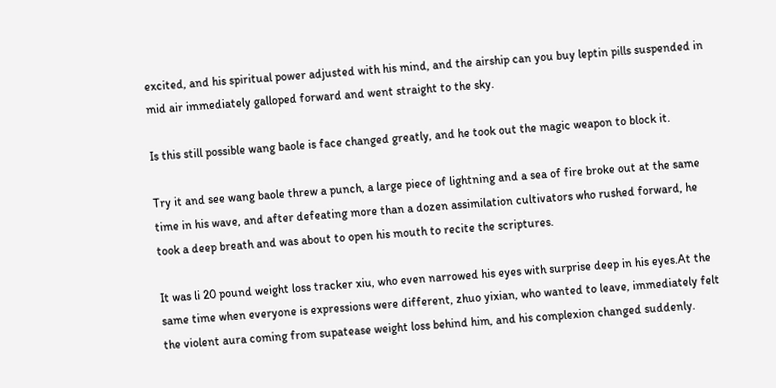excited, and his spiritual power adjusted with his mind, and the airship can you buy leptin pills suspended in mid air immediately galloped forward and went straight to the sky.

Is this still possible wang baole is face changed greatly, and he took out the magic weapon to block it.

Try it and see wang baole threw a punch, a large piece of lightning and a sea of fire broke out at the same time in his wave, and after defeating more than a dozen assimilation cultivators who rushed forward, he took a deep breath and was about to open his mouth to recite the scriptures.

It was li 20 pound weight loss tracker xiu, who even narrowed his eyes with surprise deep in his eyes.At the same time when everyone is expressions were different, zhuo yixian, who wanted to leave, immediately felt the violent aura coming from supatease weight loss behind him, and his complexion changed suddenly.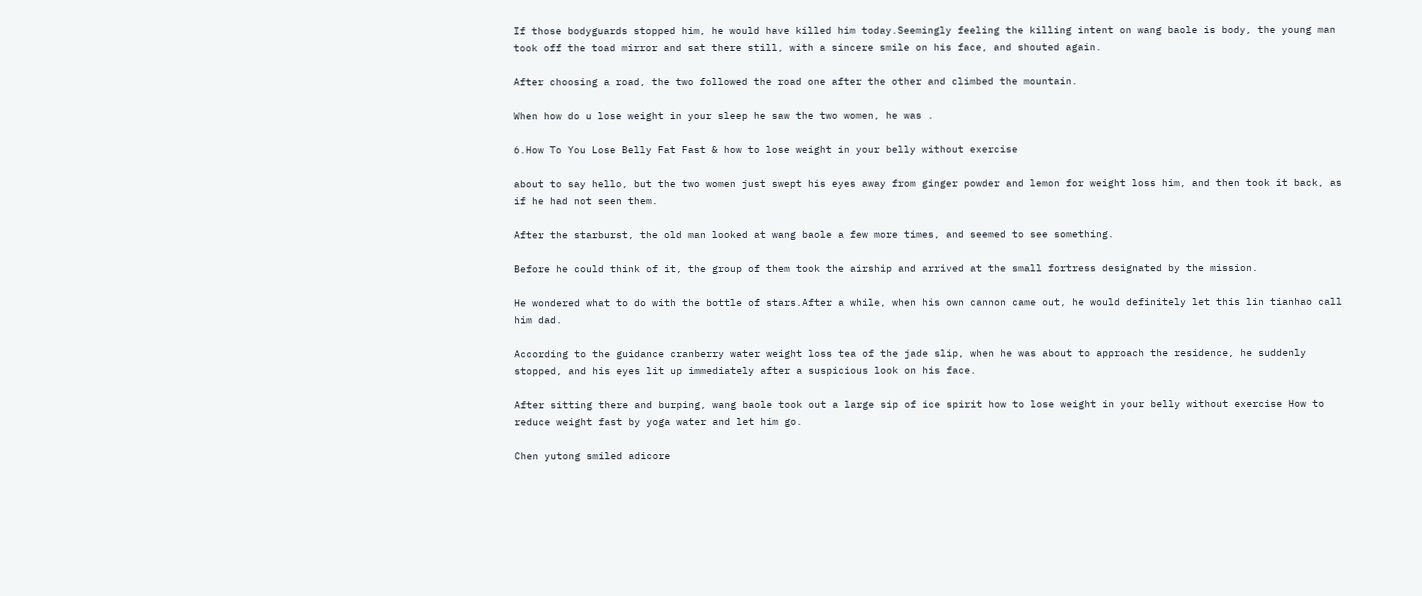If those bodyguards stopped him, he would have killed him today.Seemingly feeling the killing intent on wang baole is body, the young man took off the toad mirror and sat there still, with a sincere smile on his face, and shouted again.

After choosing a road, the two followed the road one after the other and climbed the mountain.

When how do u lose weight in your sleep he saw the two women, he was .

6.How To You Lose Belly Fat Fast & how to lose weight in your belly without exercise

about to say hello, but the two women just swept his eyes away from ginger powder and lemon for weight loss him, and then took it back, as if he had not seen them.

After the starburst, the old man looked at wang baole a few more times, and seemed to see something.

Before he could think of it, the group of them took the airship and arrived at the small fortress designated by the mission.

He wondered what to do with the bottle of stars.After a while, when his own cannon came out, he would definitely let this lin tianhao call him dad.

According to the guidance cranberry water weight loss tea of the jade slip, when he was about to approach the residence, he suddenly stopped, and his eyes lit up immediately after a suspicious look on his face.

After sitting there and burping, wang baole took out a large sip of ice spirit how to lose weight in your belly without exercise How to reduce weight fast by yoga water and let him go.

Chen yutong smiled adicore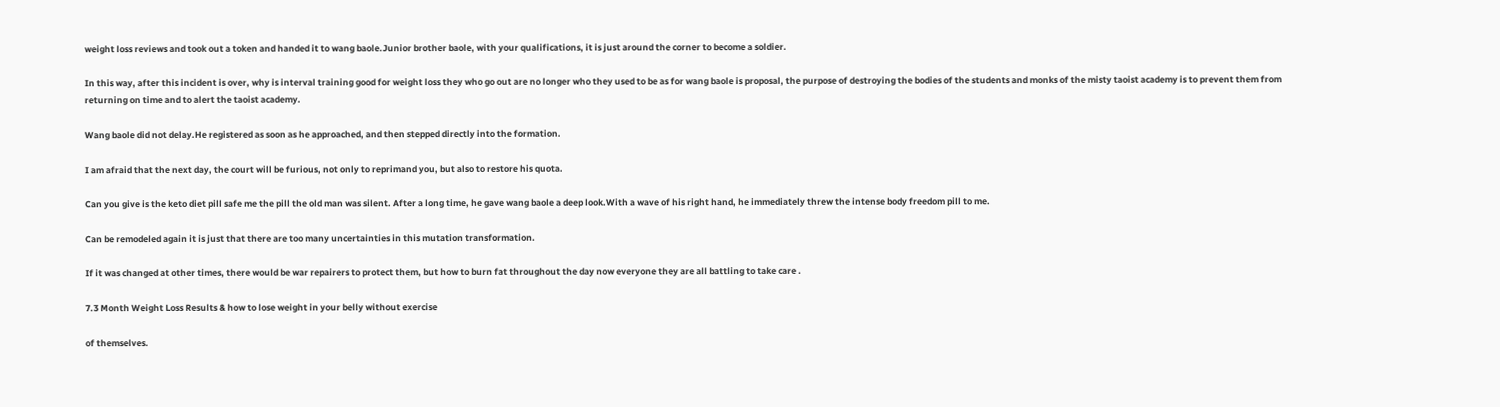weight loss reviews and took out a token and handed it to wang baole.Junior brother baole, with your qualifications, it is just around the corner to become a soldier.

In this way, after this incident is over, why is interval training good for weight loss they who go out are no longer who they used to be as for wang baole is proposal, the purpose of destroying the bodies of the students and monks of the misty taoist academy is to prevent them from returning on time and to alert the taoist academy.

Wang baole did not delay.He registered as soon as he approached, and then stepped directly into the formation.

I am afraid that the next day, the court will be furious, not only to reprimand you, but also to restore his quota.

Can you give is the keto diet pill safe me the pill the old man was silent. After a long time, he gave wang baole a deep look.With a wave of his right hand, he immediately threw the intense body freedom pill to me.

Can be remodeled again it is just that there are too many uncertainties in this mutation transformation.

If it was changed at other times, there would be war repairers to protect them, but how to burn fat throughout the day now everyone they are all battling to take care .

7.3 Month Weight Loss Results & how to lose weight in your belly without exercise

of themselves.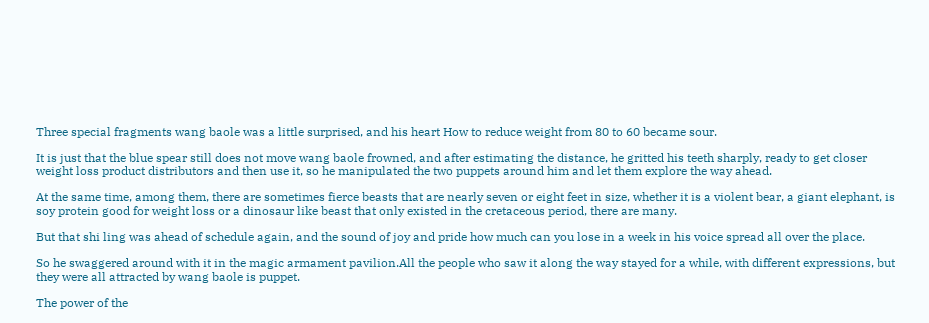Three special fragments wang baole was a little surprised, and his heart How to reduce weight from 80 to 60 became sour.

It is just that the blue spear still does not move wang baole frowned, and after estimating the distance, he gritted his teeth sharply, ready to get closer weight loss product distributors and then use it, so he manipulated the two puppets around him and let them explore the way ahead.

At the same time, among them, there are sometimes fierce beasts that are nearly seven or eight feet in size, whether it is a violent bear, a giant elephant, is soy protein good for weight loss or a dinosaur like beast that only existed in the cretaceous period, there are many.

But that shi ling was ahead of schedule again, and the sound of joy and pride how much can you lose in a week in his voice spread all over the place.

So he swaggered around with it in the magic armament pavilion.All the people who saw it along the way stayed for a while, with different expressions, but they were all attracted by wang baole is puppet.

The power of the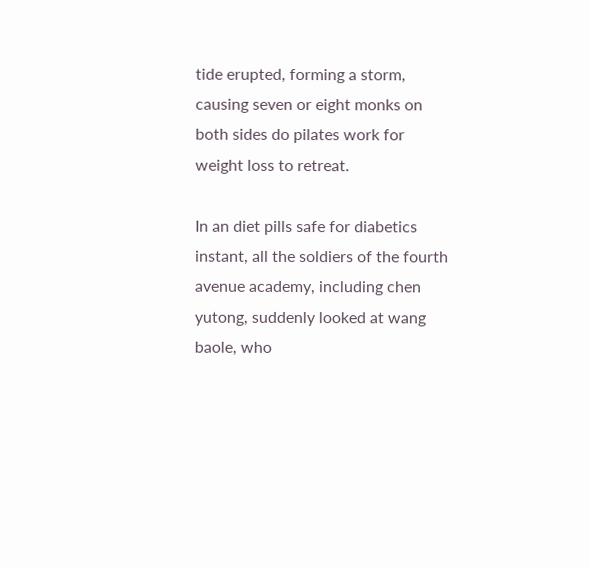tide erupted, forming a storm, causing seven or eight monks on both sides do pilates work for weight loss to retreat.

In an diet pills safe for diabetics instant, all the soldiers of the fourth avenue academy, including chen yutong, suddenly looked at wang baole, who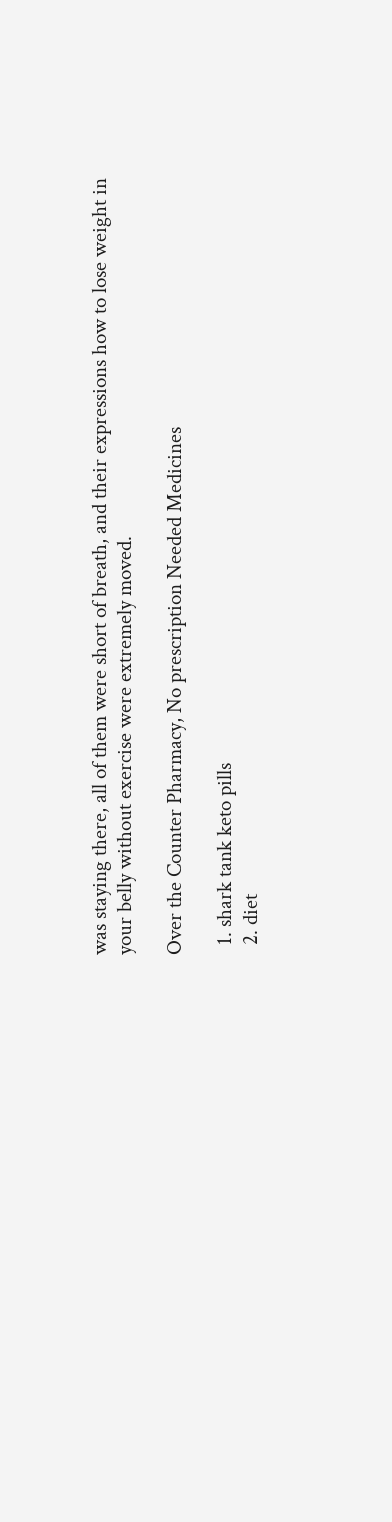was staying there, all of them were short of breath, and their expressions how to lose weight in your belly without exercise were extremely moved.

Over the Counter Pharmacy, No prescription Needed Medicines

  1. shark tank keto pills
  2. diet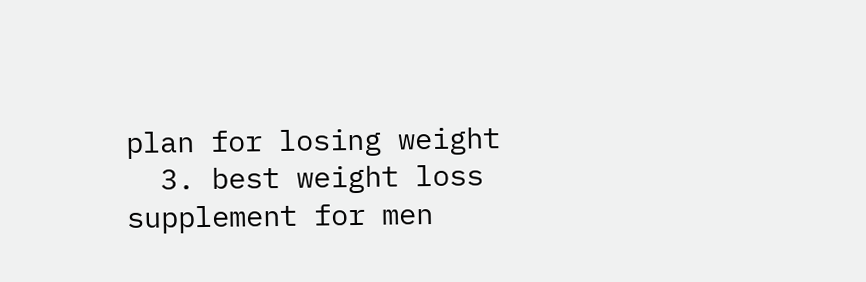plan for losing weight
  3. best weight loss supplement for men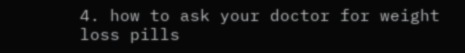4. how to ask your doctor for weight loss pills